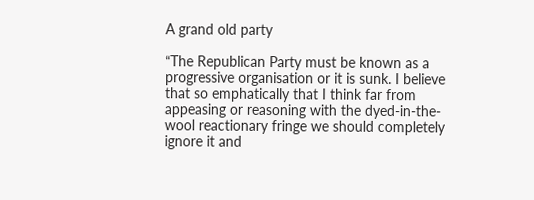A grand old party

“The Republican Party must be known as a progressive organisation or it is sunk. I believe that so emphatically that I think far from appeasing or reasoning with the dyed-in-the-wool reactionary fringe we should completely ignore it and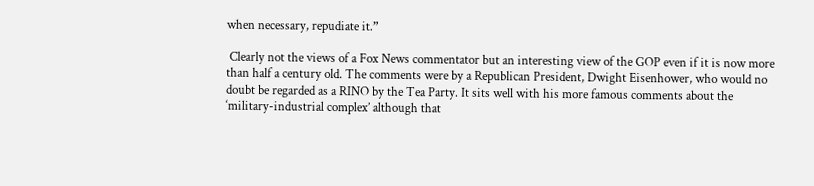when necessary, repudiate it.”

 Clearly not the views of a Fox News commentator but an interesting view of the GOP even if it is now more than half a century old. The comments were by a Republican President, Dwight Eisenhower, who would no doubt be regarded as a RINO by the Tea Party. It sits well with his more famous comments about the ‘military-industrial complex’ although that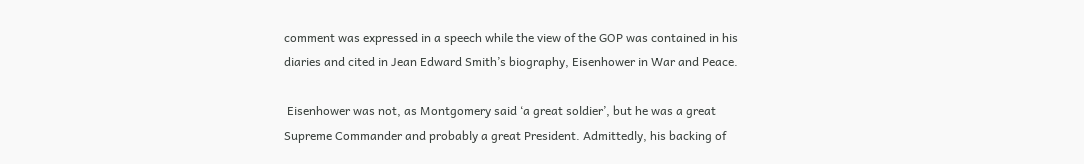comment was expressed in a speech while the view of the GOP was contained in his diaries and cited in Jean Edward Smith’s biography, Eisenhower in War and Peace.

 Eisenhower was not, as Montgomery said ‘a great soldier’, but he was a great Supreme Commander and probably a great President. Admittedly, his backing of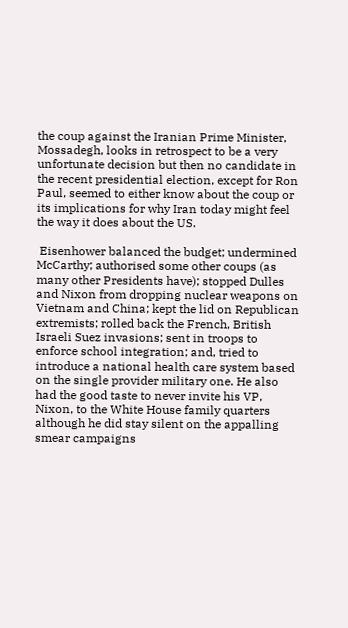the coup against the Iranian Prime Minister, Mossadegh, looks in retrospect to be a very unfortunate decision but then no candidate in the recent presidential election, except for Ron Paul, seemed to either know about the coup or its implications for why Iran today might feel the way it does about the US.

 Eisenhower balanced the budget; undermined McCarthy; authorised some other coups (as many other Presidents have); stopped Dulles and Nixon from dropping nuclear weapons on Vietnam and China; kept the lid on Republican extremists; rolled back the French, British Israeli Suez invasions; sent in troops to enforce school integration; and, tried to introduce a national health care system based on the single provider military one. He also had the good taste to never invite his VP, Nixon, to the White House family quarters although he did stay silent on the appalling smear campaigns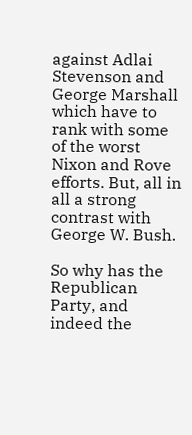against Adlai Stevenson and George Marshall which have to rank with some of the worst Nixon and Rove efforts. But, all in all a strong contrast with George W. Bush.

So why has the Republican Party, and indeed the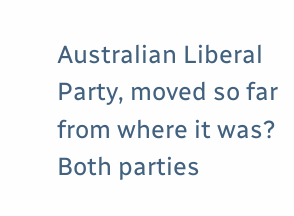Australian Liberal Party, moved so far from where it was? Both parties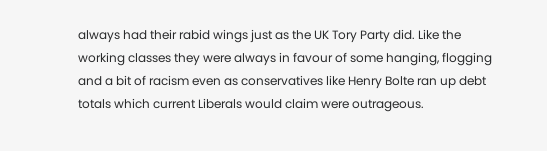always had their rabid wings just as the UK Tory Party did. Like the working classes they were always in favour of some hanging, flogging and a bit of racism even as conservatives like Henry Bolte ran up debt totals which current Liberals would claim were outrageous.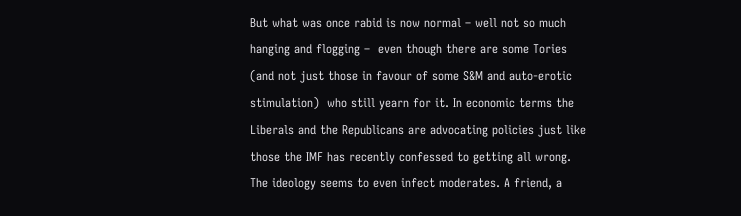But what was once rabid is now normal – well not so much hanging and flogging –  even though there are some Tories (and not just those in favour of some S&M and auto-erotic stimulation)  who still yearn for it. In economic terms the Liberals and the Republicans are advocating policies just like those the IMF has recently confessed to getting all wrong. The ideology seems to even infect moderates. A friend, a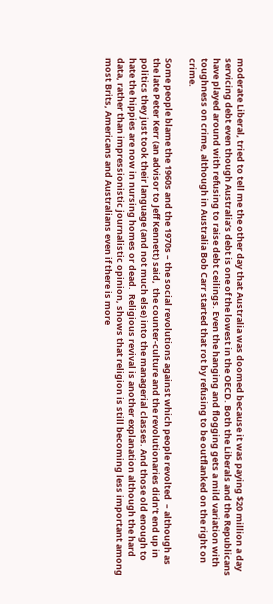moderate Liberal, tried to tell me the other day that Australia was doomed because it was paying $20 million a day servicing debt even though Australia’s debt is one of the lowest in the OECD. Both the Liberals and the Republicans have played around with refusing to raise debt ceilings. Even the hanging and flogging gets a mild variation with toughness on crime, although in Australia Bob Carr started that rot by refusing to be outflanked on the right on crime.

Some people blame the 1960s and the 1970s – the social revolutions against which people revolted  – although as the late Peter Kerr (an advisor to Jeff Kennett) said,  the counter-culture and the revolutionaries didn’t end up in politics they just took their language (and not much else) into the managerial classes. And those old enough to hate the hippies are now in nursing homes or dead.  Religious revival is another explanation although the hard data, rather than impressionistic journalistic opinion, shows that religion is still becoming less important among most Brits, Americans and Australians even if there is more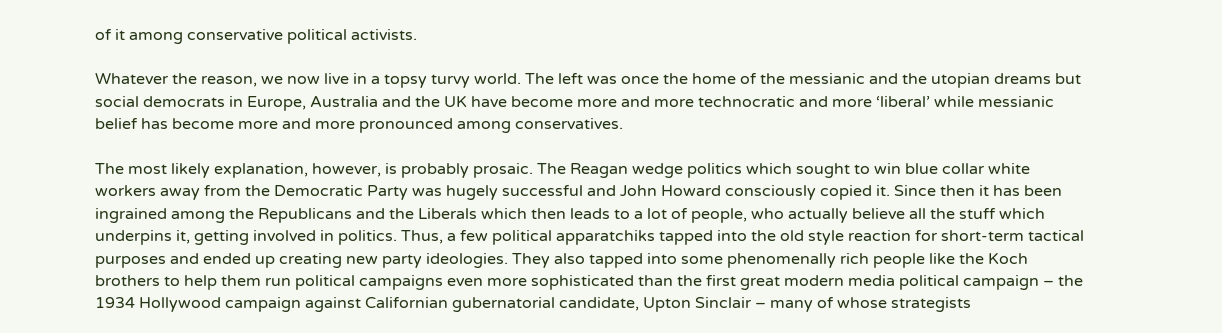of it among conservative political activists.

Whatever the reason, we now live in a topsy turvy world. The left was once the home of the messianic and the utopian dreams but social democrats in Europe, Australia and the UK have become more and more technocratic and more ‘liberal’ while messianic belief has become more and more pronounced among conservatives.

The most likely explanation, however, is probably prosaic. The Reagan wedge politics which sought to win blue collar white workers away from the Democratic Party was hugely successful and John Howard consciously copied it. Since then it has been ingrained among the Republicans and the Liberals which then leads to a lot of people, who actually believe all the stuff which underpins it, getting involved in politics. Thus, a few political apparatchiks tapped into the old style reaction for short-term tactical purposes and ended up creating new party ideologies. They also tapped into some phenomenally rich people like the Koch brothers to help them run political campaigns even more sophisticated than the first great modern media political campaign – the 1934 Hollywood campaign against Californian gubernatorial candidate, Upton Sinclair – many of whose strategists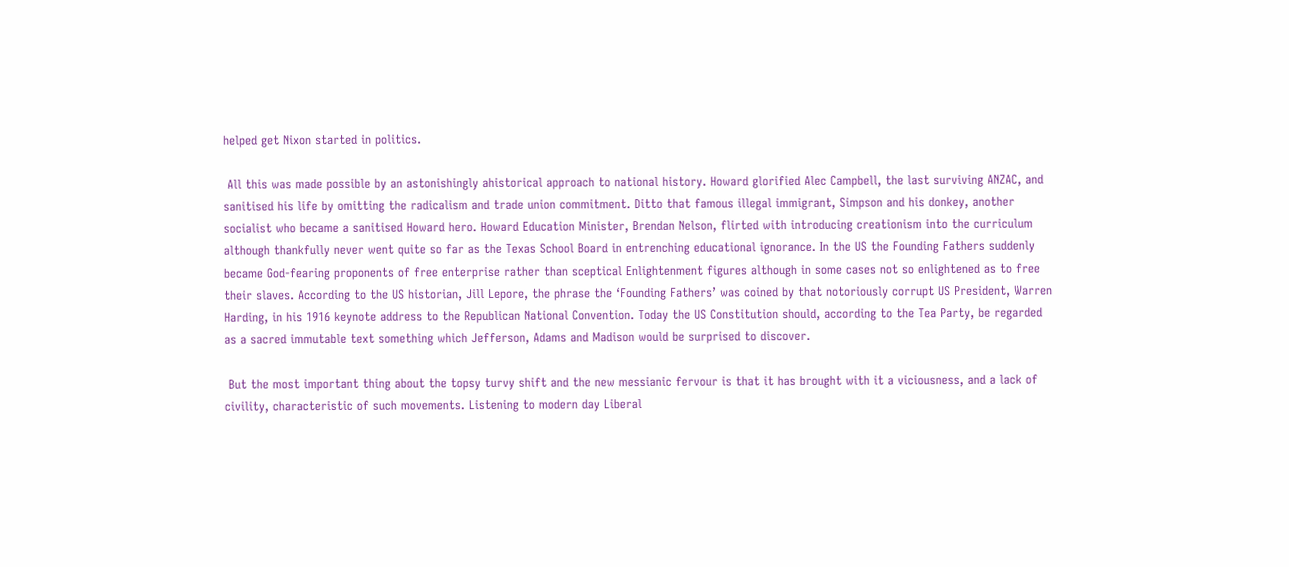helped get Nixon started in politics.

 All this was made possible by an astonishingly ahistorical approach to national history. Howard glorified Alec Campbell, the last surviving ANZAC, and sanitised his life by omitting the radicalism and trade union commitment. Ditto that famous illegal immigrant, Simpson and his donkey, another socialist who became a sanitised Howard hero. Howard Education Minister, Brendan Nelson, flirted with introducing creationism into the curriculum although thankfully never went quite so far as the Texas School Board in entrenching educational ignorance. In the US the Founding Fathers suddenly became God-fearing proponents of free enterprise rather than sceptical Enlightenment figures although in some cases not so enlightened as to free their slaves. According to the US historian, Jill Lepore, the phrase the ‘Founding Fathers’ was coined by that notoriously corrupt US President, Warren Harding, in his 1916 keynote address to the Republican National Convention. Today the US Constitution should, according to the Tea Party, be regarded as a sacred immutable text something which Jefferson, Adams and Madison would be surprised to discover.

 But the most important thing about the topsy turvy shift and the new messianic fervour is that it has brought with it a viciousness, and a lack of civility, characteristic of such movements. Listening to modern day Liberal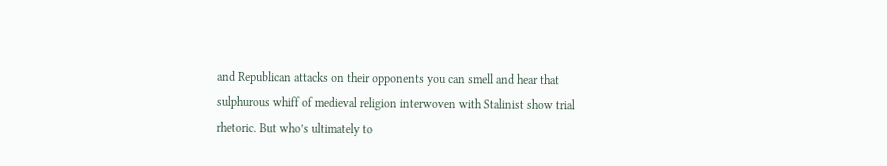and Republican attacks on their opponents you can smell and hear that sulphurous whiff of medieval religion interwoven with Stalinist show trial rhetoric. But who’s ultimately to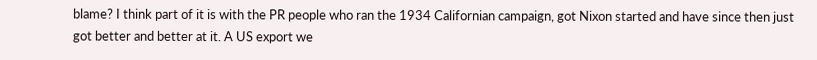blame? I think part of it is with the PR people who ran the 1934 Californian campaign, got Nixon started and have since then just got better and better at it. A US export we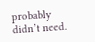probably didn’t need.